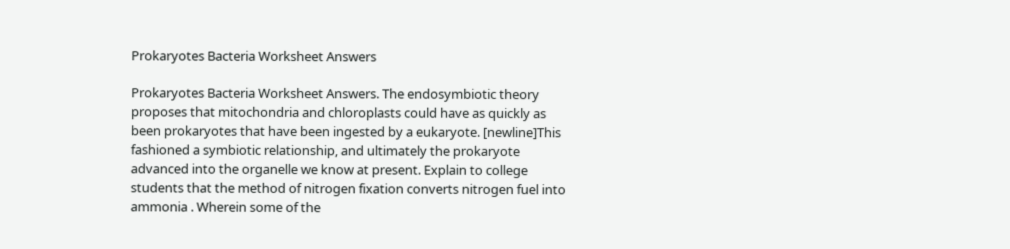Prokaryotes Bacteria Worksheet Answers

Prokaryotes Bacteria Worksheet Answers. The endosymbiotic theory proposes that mitochondria and chloroplasts could have as quickly as been prokaryotes that have been ingested by a eukaryote. [newline]This fashioned a symbiotic relationship, and ultimately the prokaryote advanced into the organelle we know at present. Explain to college students that the method of nitrogen fixation converts nitrogen fuel into ammonia . Wherein some of the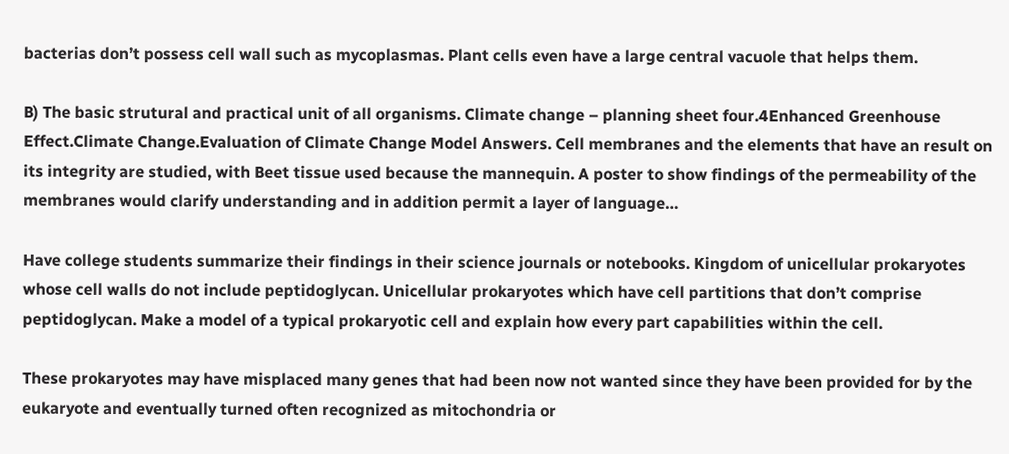bacterias don’t possess cell wall such as mycoplasmas. Plant cells even have a large central vacuole that helps them.

B) The basic strutural and practical unit of all organisms. Climate change – planning sheet four.4Enhanced Greenhouse Effect.Climate Change.Evaluation of Climate Change Model Answers. Cell membranes and the elements that have an result on its integrity are studied, with Beet tissue used because the mannequin. A poster to show findings of the permeability of the membranes would clarify understanding and in addition permit a layer of language…

Have college students summarize their findings in their science journals or notebooks. Kingdom of unicellular prokaryotes whose cell walls do not include peptidoglycan. Unicellular prokaryotes which have cell partitions that don’t comprise peptidoglycan. Make a model of a typical prokaryotic cell and explain how every part capabilities within the cell.

These prokaryotes may have misplaced many genes that had been now not wanted since they have been provided for by the eukaryote and eventually turned often recognized as mitochondria or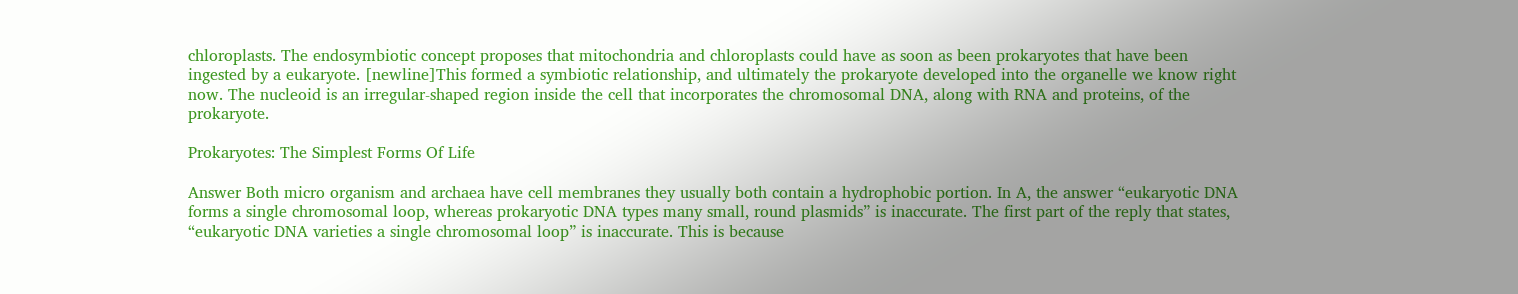chloroplasts. The endosymbiotic concept proposes that mitochondria and chloroplasts could have as soon as been prokaryotes that have been ingested by a eukaryote. [newline]This formed a symbiotic relationship, and ultimately the prokaryote developed into the organelle we know right now. The nucleoid is an irregular-shaped region inside the cell that incorporates the chromosomal DNA, along with RNA and proteins, of the prokaryote.

Prokaryotes: The Simplest Forms Of Life

Answer Both micro organism and archaea have cell membranes they usually both contain a hydrophobic portion. In A, the answer “eukaryotic DNA forms a single chromosomal loop, whereas prokaryotic DNA types many small, round plasmids” is inaccurate. The first part of the reply that states, “eukaryotic DNA varieties a single chromosomal loop” is inaccurate. This is because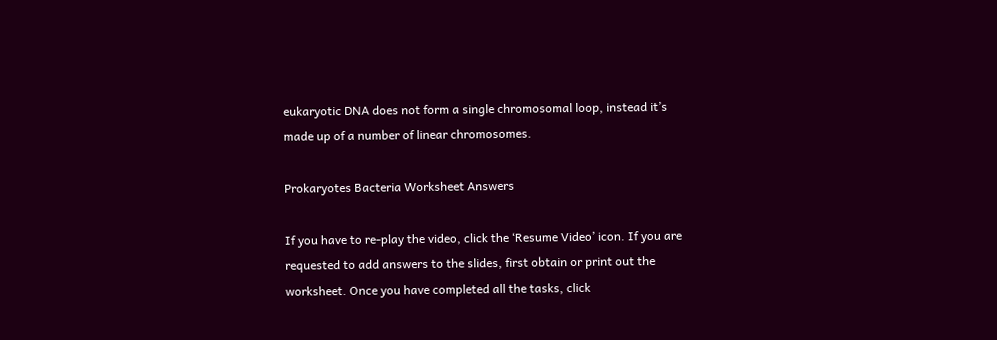eukaryotic DNA does not form a single chromosomal loop, instead it’s made up of a number of linear chromosomes.

Prokaryotes Bacteria Worksheet Answers

If you have to re-play the video, click the ‘Resume Video’ icon. If you are requested to add answers to the slides, first obtain or print out the worksheet. Once you have completed all the tasks, click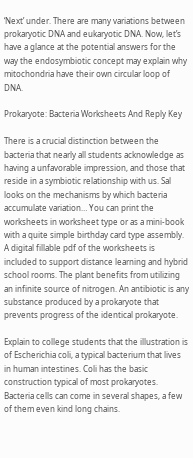‘Next’ under. There are many variations between prokaryotic DNA and eukaryotic DNA. Now, let’s have a glance at the potential answers for the way the endosymbiotic concept may explain why mitochondria have their own circular loop of DNA.

Prokaryote: Bacteria Worksheets And Reply Key

There is a crucial distinction between the bacteria that nearly all students acknowledge as having a unfavorable impression, and those that reside in a symbiotic relationship with us. Sal looks on the mechanisms by which bacteria accumulate variation… You can print the worksheets in worksheet type or as a mini-book with a quite simple birthday card type assembly. A digital fillable pdf of the worksheets is included to support distance learning and hybrid school rooms. The plant benefits from utilizing an infinite source of nitrogen. An antibiotic is any substance produced by a prokaryote that prevents progress of the identical prokaryote.

Explain to college students that the illustration is of Escherichia coli, a typical bacterium that lives in human intestines. Coli has the basic construction typical of most prokaryotes. Bacteria cells can come in several shapes, a few of them even kind long chains.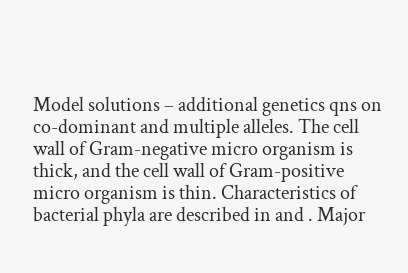Model solutions – additional genetics qns on co-dominant and multiple alleles. The cell wall of Gram-negative micro organism is thick, and the cell wall of Gram-positive micro organism is thin. Characteristics of bacterial phyla are described in and . Major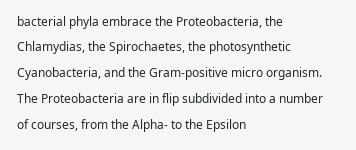bacterial phyla embrace the Proteobacteria, the Chlamydias, the Spirochaetes, the photosynthetic Cyanobacteria, and the Gram-positive micro organism. The Proteobacteria are in flip subdivided into a number of courses, from the Alpha- to the Epsilon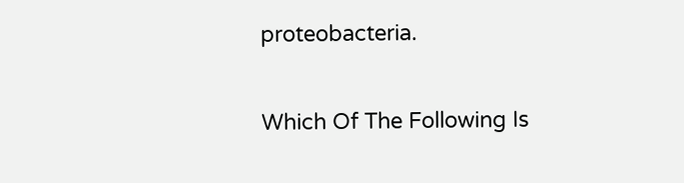proteobacteria.

Which Of The Following Is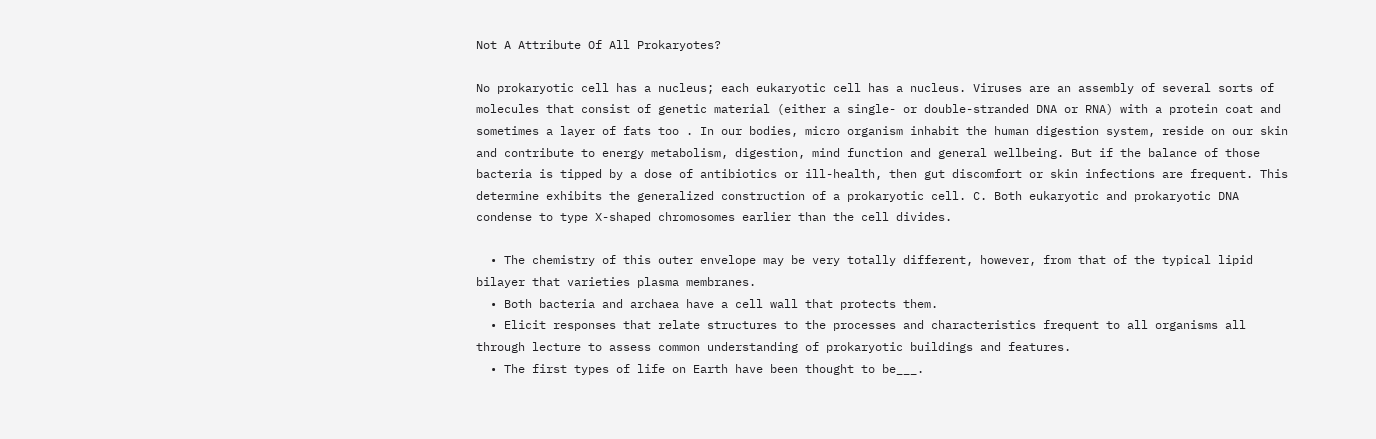Not A Attribute Of All Prokaryotes?

No prokaryotic cell has a nucleus; each eukaryotic cell has a nucleus. Viruses are an assembly of several sorts of molecules that consist of genetic material (either a single- or double-stranded DNA or RNA) with a protein coat and sometimes a layer of fats too . In our bodies, micro organism inhabit the human digestion system, reside on our skin and contribute to energy metabolism, digestion, mind function and general wellbeing. But if the balance of those bacteria is tipped by a dose of antibiotics or ill-health, then gut discomfort or skin infections are frequent. This determine exhibits the generalized construction of a prokaryotic cell. C. Both eukaryotic and prokaryotic DNA condense to type X-shaped chromosomes earlier than the cell divides.

  • The chemistry of this outer envelope may be very totally different, however, from that of the typical lipid bilayer that varieties plasma membranes.
  • Both bacteria and archaea have a cell wall that protects them.
  • Elicit responses that relate structures to the processes and characteristics frequent to all organisms all through lecture to assess common understanding of prokaryotic buildings and features.
  • The first types of life on Earth have been thought to be___.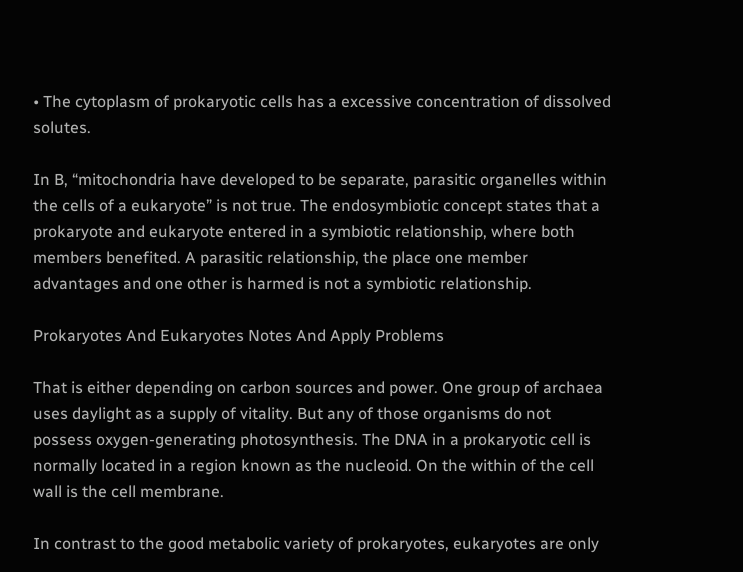• The cytoplasm of prokaryotic cells has a excessive concentration of dissolved solutes.

In B, “mitochondria have developed to be separate, parasitic organelles within the cells of a eukaryote” is not true. The endosymbiotic concept states that a prokaryote and eukaryote entered in a symbiotic relationship, where both members benefited. A parasitic relationship, the place one member advantages and one other is harmed is not a symbiotic relationship.

Prokaryotes And Eukaryotes Notes And Apply Problems

That is either depending on carbon sources and power. One group of archaea uses daylight as a supply of vitality. But any of those organisms do not possess oxygen-generating photosynthesis. The DNA in a prokaryotic cell is normally located in a region known as the nucleoid. On the within of the cell wall is the cell membrane.

In contrast to the good metabolic variety of prokaryotes, eukaryotes are only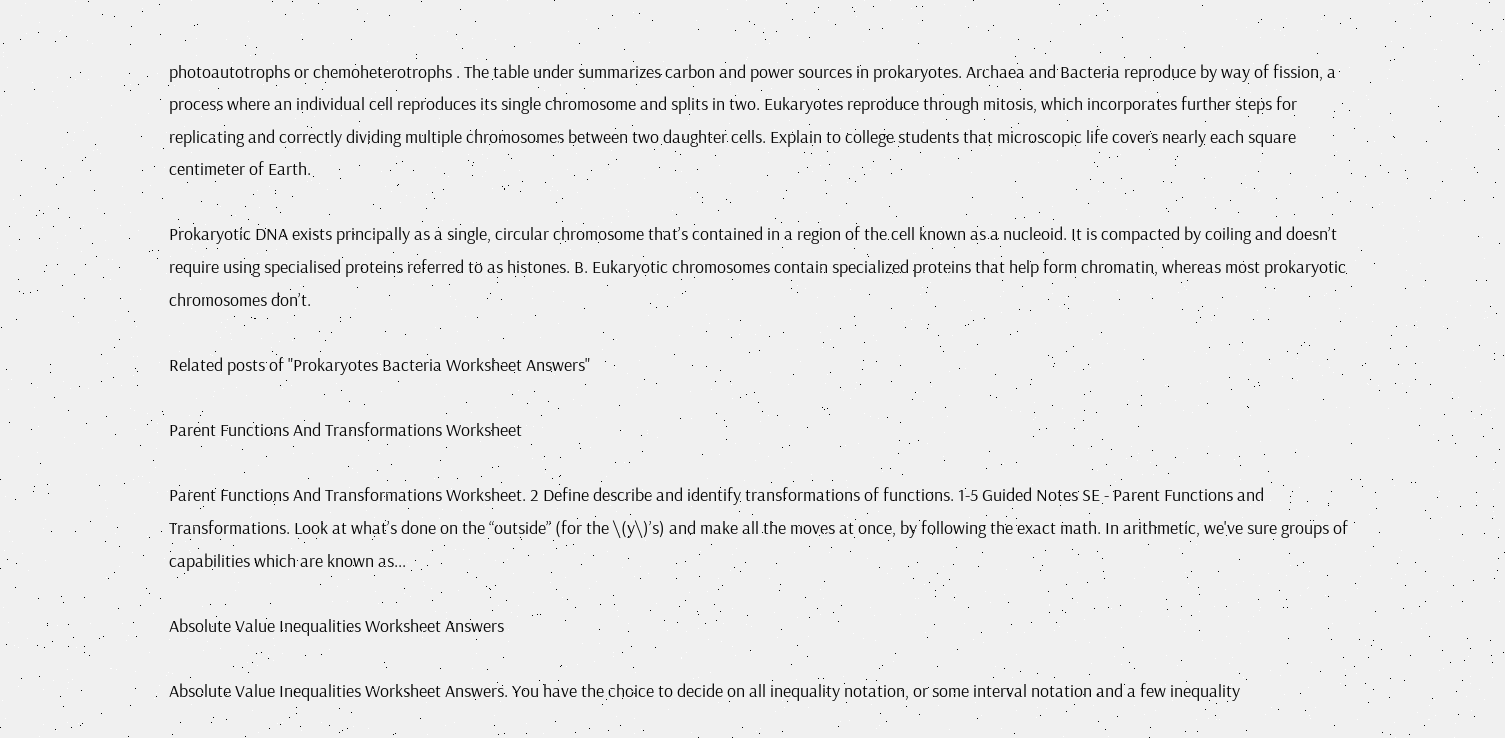photoautotrophs or chemoheterotrophs . The table under summarizes carbon and power sources in prokaryotes. Archaea and Bacteria reproduce by way of fission, a process where an individual cell reproduces its single chromosome and splits in two. Eukaryotes reproduce through mitosis, which incorporates further steps for replicating and correctly dividing multiple chromosomes between two daughter cells. Explain to college students that microscopic life covers nearly each square centimeter of Earth.

Prokaryotic DNA exists principally as a single, circular chromosome that’s contained in a region of the cell known as a nucleoid. It is compacted by coiling and doesn’t require using specialised proteins referred to as histones. B. Eukaryotic chromosomes contain specialized proteins that help form chromatin, whereas most prokaryotic chromosomes don’t.

Related posts of "Prokaryotes Bacteria Worksheet Answers"

Parent Functions And Transformations Worksheet

Parent Functions And Transformations Worksheet. 2 Define describe and identify transformations of functions. 1-5 Guided Notes SE - Parent Functions and Transformations. Look at what’s done on the “outside” (for the \(y\)’s) and make all the moves at once, by following the exact math. In arithmetic, we've sure groups of capabilities which are known as...

Absolute Value Inequalities Worksheet Answers

Absolute Value Inequalities Worksheet Answers. You have the choice to decide on all inequality notation, or some interval notation and a few inequality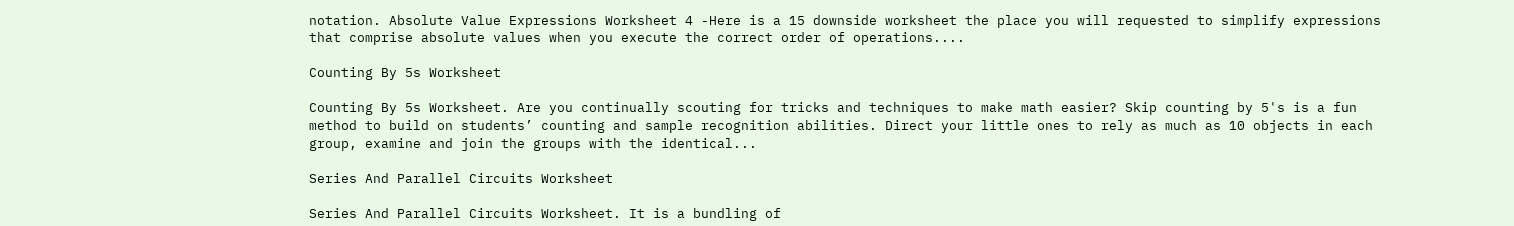notation. Absolute Value Expressions Worksheet 4 -Here is a 15 downside worksheet the place you will requested to simplify expressions that comprise absolute values when you execute the correct order of operations....

Counting By 5s Worksheet

Counting By 5s Worksheet. Are you continually scouting for tricks and techniques to make math easier? Skip counting by 5's is a fun method to build on students’ counting and sample recognition abilities. Direct your little ones to rely as much as 10 objects in each group, examine and join the groups with the identical...

Series And Parallel Circuits Worksheet

Series And Parallel Circuits Worksheet. It is a bundling of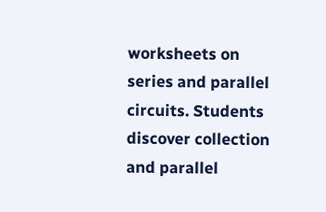worksheets on series and parallel circuits. Students discover collection and parallel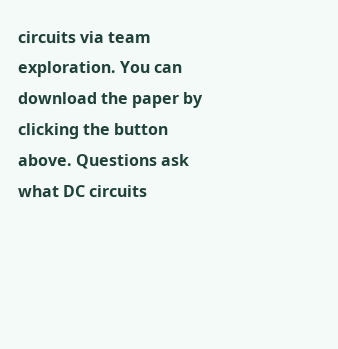circuits via team exploration. You can download the paper by clicking the button above. Questions ask what DC circuits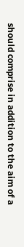should comprise in addition to the aim of a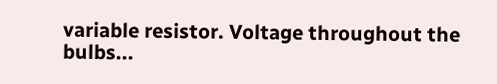variable resistor. Voltage throughout the bulbs...